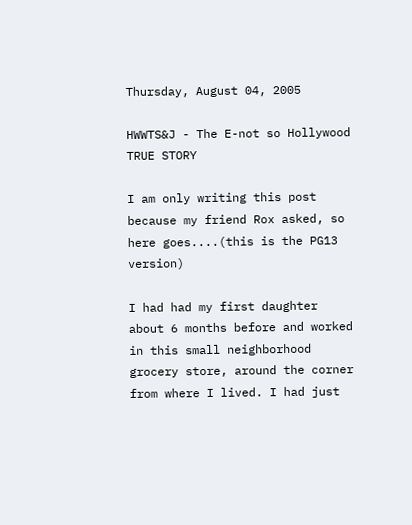Thursday, August 04, 2005

HWWTS&J - The E-not so Hollywood TRUE STORY

I am only writing this post because my friend Rox asked, so here goes....(this is the PG13 version)

I had had my first daughter about 6 months before and worked in this small neighborhood grocery store, around the corner from where I lived. I had just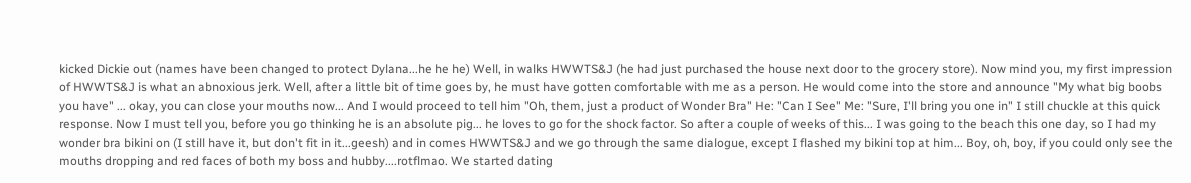kicked Dickie out (names have been changed to protect Dylana...he he he) Well, in walks HWWTS&J (he had just purchased the house next door to the grocery store). Now mind you, my first impression of HWWTS&J is what an abnoxious jerk. Well, after a little bit of time goes by, he must have gotten comfortable with me as a person. He would come into the store and announce "My what big boobs you have" ... okay, you can close your mouths now... And I would proceed to tell him "Oh, them, just a product of Wonder Bra" He: "Can I See" Me: "Sure, I'll bring you one in" I still chuckle at this quick response. Now I must tell you, before you go thinking he is an absolute pig... he loves to go for the shock factor. So after a couple of weeks of this... I was going to the beach this one day, so I had my wonder bra bikini on (I still have it, but don't fit in it...geesh) and in comes HWWTS&J and we go through the same dialogue, except I flashed my bikini top at him... Boy, oh, boy, if you could only see the mouths dropping and red faces of both my boss and hubby....rotflmao. We started dating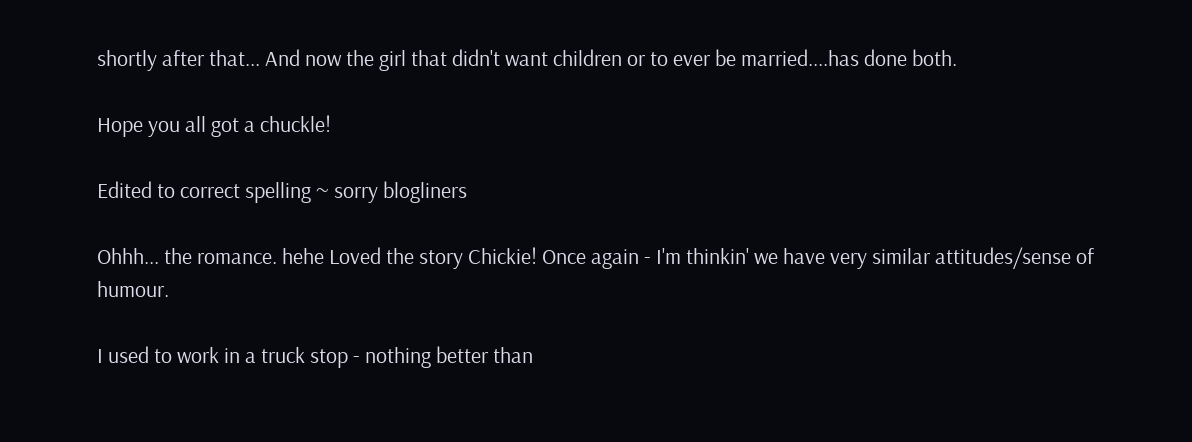shortly after that... And now the girl that didn't want children or to ever be married....has done both.

Hope you all got a chuckle!

Edited to correct spelling ~ sorry blogliners

Ohhh... the romance. hehe Loved the story Chickie! Once again - I'm thinkin' we have very similar attitudes/sense of humour.

I used to work in a truck stop - nothing better than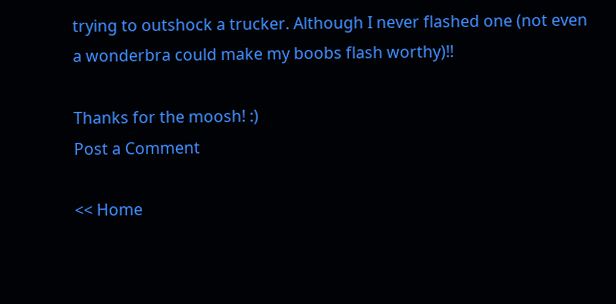trying to outshock a trucker. Although I never flashed one (not even a wonderbra could make my boobs flash worthy)!!

Thanks for the moosh! :)
Post a Comment

<< Home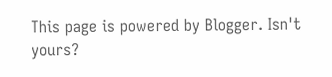This page is powered by Blogger. Isn't yours?